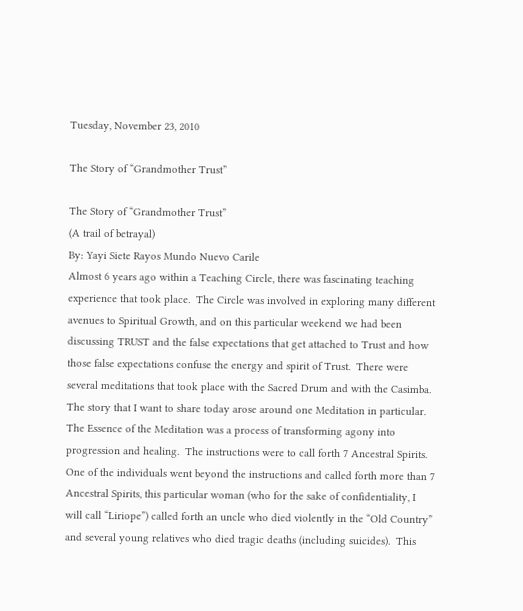Tuesday, November 23, 2010

The Story of “Grandmother Trust”

The Story of “Grandmother Trust”
(A trail of betrayal)
By: Yayi Siete Rayos Mundo Nuevo Carile
Almost 6 years ago within a Teaching Circle, there was fascinating teaching experience that took place.  The Circle was involved in exploring many different avenues to Spiritual Growth, and on this particular weekend we had been discussing TRUST and the false expectations that get attached to Trust and how those false expectations confuse the energy and spirit of Trust.  There were several meditations that took place with the Sacred Drum and with the Casimba.  The story that I want to share today arose around one Meditation in particular.  The Essence of the Meditation was a process of transforming agony into progression and healing.  The instructions were to call forth 7 Ancestral Spirits.  One of the individuals went beyond the instructions and called forth more than 7 Ancestral Spirits, this particular woman (who for the sake of confidentiality, I will call “Liriope”) called forth an uncle who died violently in the “Old Country”  and several young relatives who died tragic deaths (including suicides).  This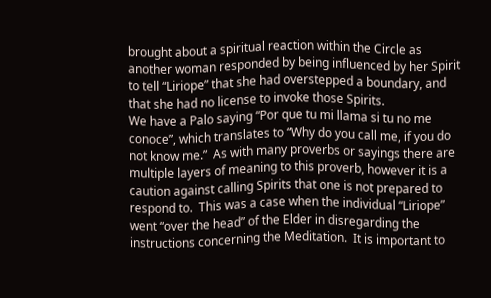brought about a spiritual reaction within the Circle as another woman responded by being influenced by her Spirit to tell “Liriope” that she had overstepped a boundary, and that she had no license to invoke those Spirits.
We have a Palo saying “Por que tu mi llama si tu no me conoce”, which translates to “Why do you call me, if you do not know me.”  As with many proverbs or sayings there are multiple layers of meaning to this proverb, however it is a caution against calling Spirits that one is not prepared to respond to.  This was a case when the individual “Liriope” went “over the head” of the Elder in disregarding the instructions concerning the Meditation.  It is important to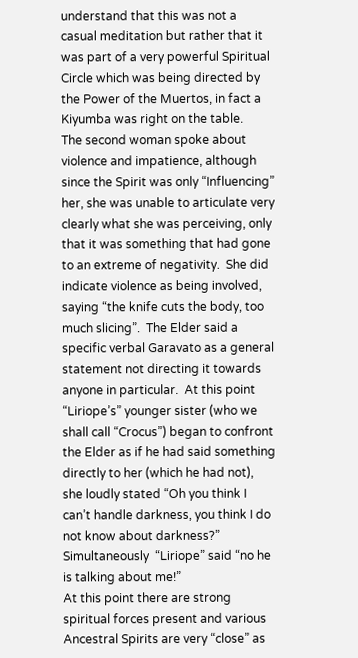understand that this was not a casual meditation but rather that it was part of a very powerful Spiritual Circle which was being directed by the Power of the Muertos, in fact a Kiyumba was right on the table.
The second woman spoke about violence and impatience, although since the Spirit was only “Influencing” her, she was unable to articulate very clearly what she was perceiving, only that it was something that had gone to an extreme of negativity.  She did indicate violence as being involved, saying “the knife cuts the body, too much slicing”.  The Elder said a specific verbal Garavato as a general statement not directing it towards anyone in particular.  At this point “Liriope’s” younger sister (who we shall call “Crocus”) began to confront the Elder as if he had said something directly to her (which he had not), she loudly stated “Oh you think I can’t handle darkness, you think I do not know about darkness?”  Simultaneously  “Liriope” said “no he is talking about me!”
At this point there are strong spiritual forces present and various Ancestral Spirits are very “close” as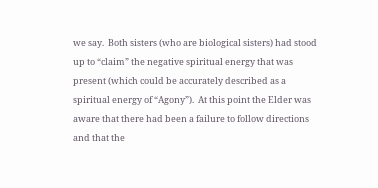we say.  Both sisters (who are biological sisters) had stood up to “claim” the negative spiritual energy that was present (which could be accurately described as a spiritual energy of “Agony”).  At this point the Elder was aware that there had been a failure to follow directions and that the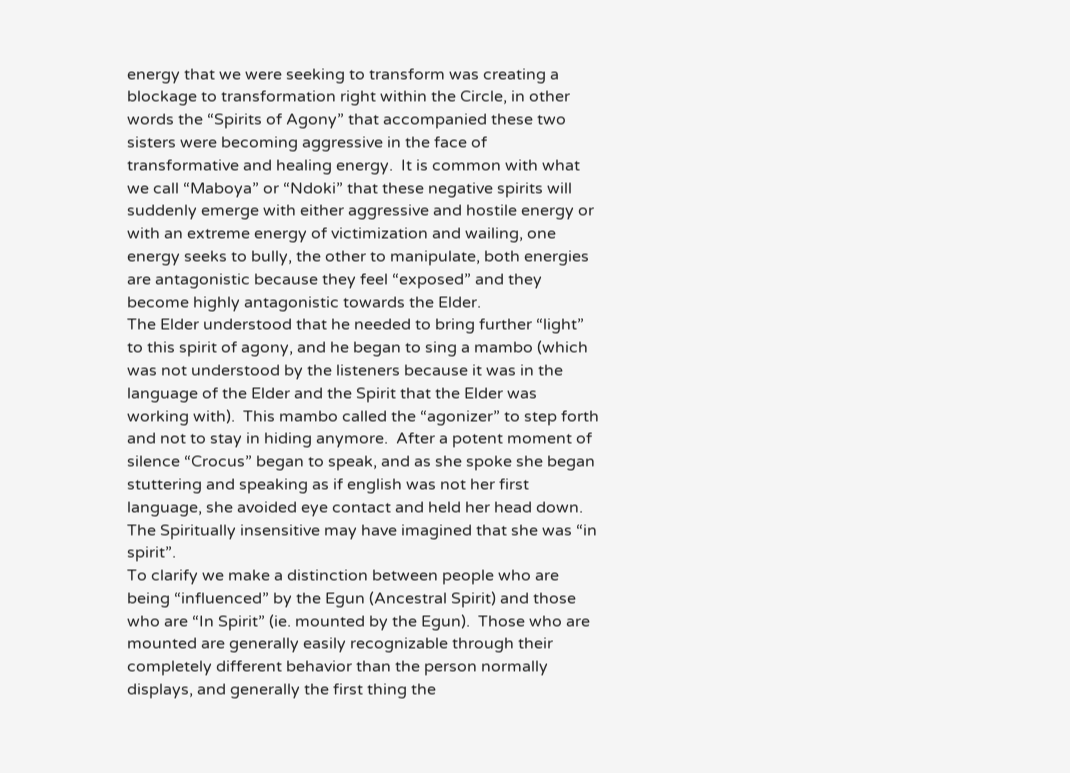energy that we were seeking to transform was creating a blockage to transformation right within the Circle, in other words the “Spirits of Agony” that accompanied these two sisters were becoming aggressive in the face of transformative and healing energy.  It is common with what we call “Maboya” or “Ndoki” that these negative spirits will suddenly emerge with either aggressive and hostile energy or with an extreme energy of victimization and wailing, one energy seeks to bully, the other to manipulate, both energies are antagonistic because they feel “exposed” and they become highly antagonistic towards the Elder.
The Elder understood that he needed to bring further “light” to this spirit of agony, and he began to sing a mambo (which was not understood by the listeners because it was in the language of the Elder and the Spirit that the Elder was working with).  This mambo called the “agonizer” to step forth and not to stay in hiding anymore.  After a potent moment of silence “Crocus” began to speak, and as she spoke she began stuttering and speaking as if english was not her first language, she avoided eye contact and held her head down.  The Spiritually insensitive may have imagined that she was “in spirit”.
To clarify we make a distinction between people who are being “influenced” by the Egun (Ancestral Spirit) and those who are “In Spirit” (ie. mounted by the Egun).  Those who are mounted are generally easily recognizable through their completely different behavior than the person normally displays, and generally the first thing the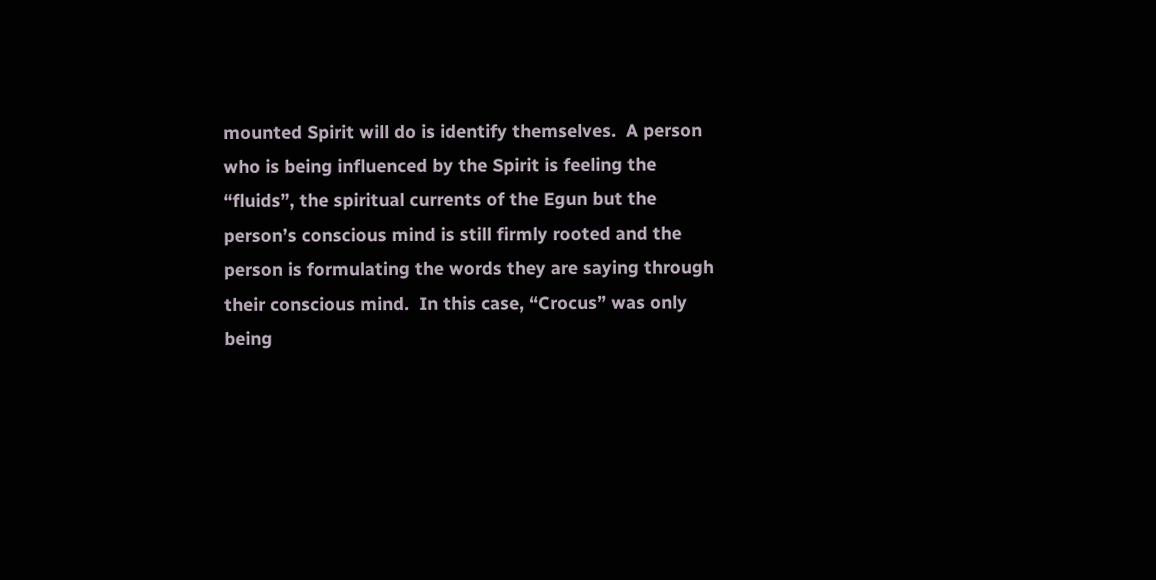mounted Spirit will do is identify themselves.  A person who is being influenced by the Spirit is feeling the “fluids”, the spiritual currents of the Egun but the person’s conscious mind is still firmly rooted and the person is formulating the words they are saying through their conscious mind.  In this case, “Crocus” was only being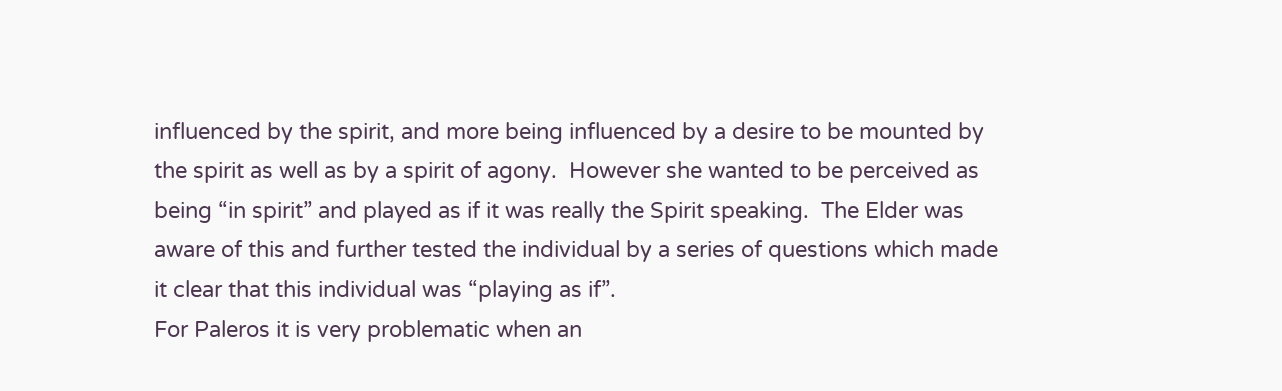influenced by the spirit, and more being influenced by a desire to be mounted by the spirit as well as by a spirit of agony.  However she wanted to be perceived as being “in spirit” and played as if it was really the Spirit speaking.  The Elder was aware of this and further tested the individual by a series of questions which made it clear that this individual was “playing as if”.
For Paleros it is very problematic when an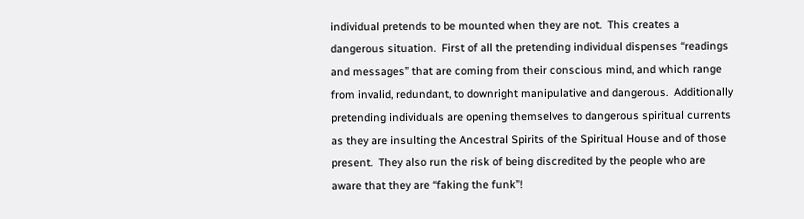individual pretends to be mounted when they are not.  This creates a dangerous situation.  First of all the pretending individual dispenses “readings and messages” that are coming from their conscious mind, and which range from invalid, redundant, to downright manipulative and dangerous.  Additionally pretending individuals are opening themselves to dangerous spiritual currents as they are insulting the Ancestral Spirits of the Spiritual House and of those present.  They also run the risk of being discredited by the people who are aware that they are “faking the funk”!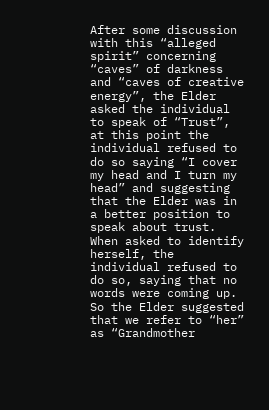After some discussion with this “alleged spirit” concerning “caves” of darkness and “caves of creative energy”, the Elder asked the individual to speak of “Trust”, at this point the individual refused to do so saying “I cover my head and I turn my head” and suggesting that the Elder was in a better position to speak about trust.  When asked to identify herself, the individual refused to do so, saying that no words were coming up.  So the Elder suggested that we refer to “her” as “Grandmother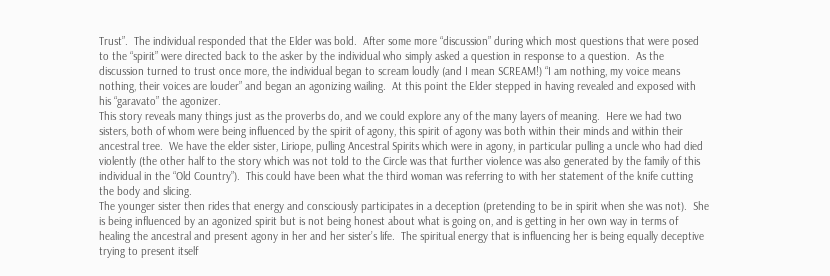Trust”.  The individual responded that the Elder was bold.  After some more “discussion” during which most questions that were posed to the “spirit” were directed back to the asker by the individual who simply asked a question in response to a question.  As the discussion turned to trust once more, the individual began to scream loudly (and I mean SCREAM!) “I am nothing, my voice means nothing, their voices are louder” and began an agonizing wailing.  At this point the Elder stepped in having revealed and exposed with his “garavato” the agonizer.
This story reveals many things just as the proverbs do, and we could explore any of the many layers of meaning.  Here we had two sisters, both of whom were being influenced by the spirit of agony, this spirit of agony was both within their minds and within their ancestral tree.  We have the elder sister, Liriope, pulling Ancestral Spirits which were in agony, in particular pulling a uncle who had died violently (the other half to the story which was not told to the Circle was that further violence was also generated by the family of this individual in the “Old Country”).  This could have been what the third woman was referring to with her statement of the knife cutting the body and slicing.
The younger sister then rides that energy and consciously participates in a deception (pretending to be in spirit when she was not).  She is being influenced by an agonized spirit but is not being honest about what is going on, and is getting in her own way in terms of healing the ancestral and present agony in her and her sister’s life.  The spiritual energy that is influencing her is being equally deceptive trying to present itself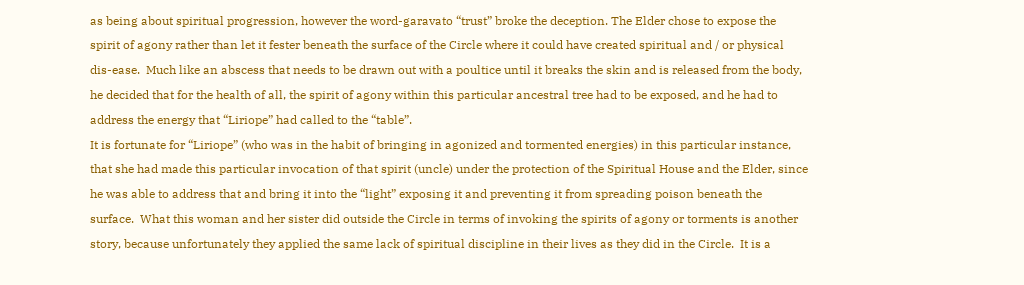as being about spiritual progression, however the word-garavato “trust” broke the deception. The Elder chose to expose the spirit of agony rather than let it fester beneath the surface of the Circle where it could have created spiritual and / or physical dis-ease.  Much like an abscess that needs to be drawn out with a poultice until it breaks the skin and is released from the body, he decided that for the health of all, the spirit of agony within this particular ancestral tree had to be exposed, and he had to address the energy that “Liriope” had called to the “table”.
It is fortunate for “Liriope” (who was in the habit of bringing in agonized and tormented energies) in this particular instance, that she had made this particular invocation of that spirit (uncle) under the protection of the Spiritual House and the Elder, since he was able to address that and bring it into the “light” exposing it and preventing it from spreading poison beneath the surface.  What this woman and her sister did outside the Circle in terms of invoking the spirits of agony or torments is another story, because unfortunately they applied the same lack of spiritual discipline in their lives as they did in the Circle.  It is a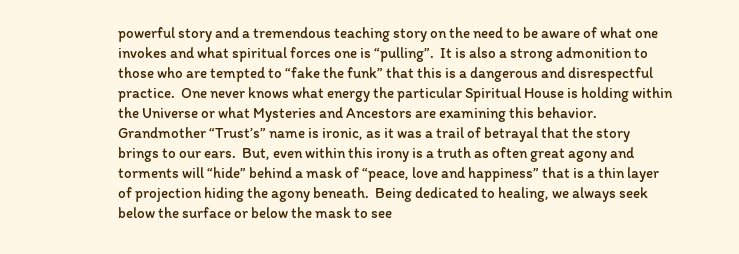powerful story and a tremendous teaching story on the need to be aware of what one invokes and what spiritual forces one is “pulling”.  It is also a strong admonition to those who are tempted to “fake the funk” that this is a dangerous and disrespectful practice.  One never knows what energy the particular Spiritual House is holding within the Universe or what Mysteries and Ancestors are examining this behavior.
Grandmother “Trust’s” name is ironic, as it was a trail of betrayal that the story brings to our ears.  But, even within this irony is a truth as often great agony and torments will “hide” behind a mask of “peace, love and happiness” that is a thin layer of projection hiding the agony beneath.  Being dedicated to healing, we always seek below the surface or below the mask to see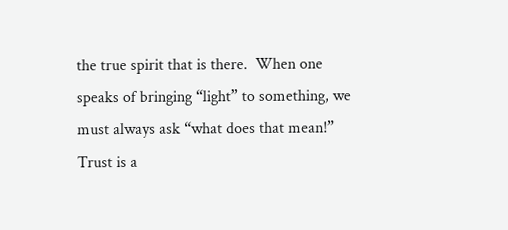the true spirit that is there.  When one speaks of bringing “light” to something, we must always ask “what does that mean!”  Trust is a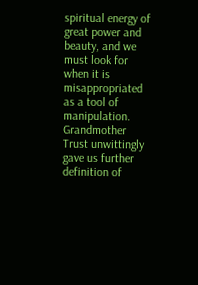spiritual energy of great power and beauty, and we must look for when it is misappropriated as a tool of manipulation.  Grandmother Trust unwittingly gave us further definition of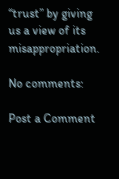“trust” by giving us a view of its misappropriation.

No comments:

Post a Comment